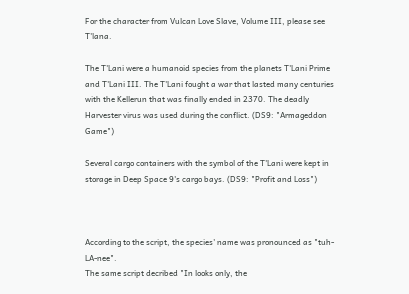For the character from Vulcan Love Slave, Volume III, please see T'lana.

The T'Lani were a humanoid species from the planets T'Lani Prime and T'Lani III. The T'Lani fought a war that lasted many centuries with the Kellerun that was finally ended in 2370. The deadly Harvester virus was used during the conflict. (DS9: "Armageddon Game")

Several cargo containers with the symbol of the T'Lani were kept in storage in Deep Space 9's cargo bays. (DS9: "Profit and Loss")



According to the script, the species' name was pronounced as "tuh-LA-nee".
The same script decribed "In looks only, the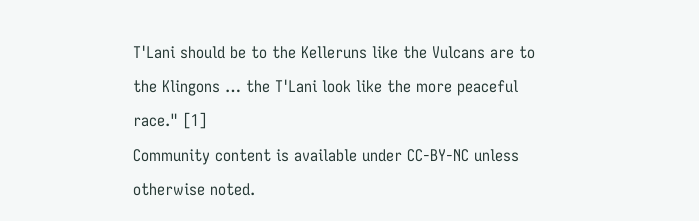T'Lani should be to the Kelleruns like the Vulcans are to the Klingons … the T'Lani look like the more peaceful race." [1]
Community content is available under CC-BY-NC unless otherwise noted.